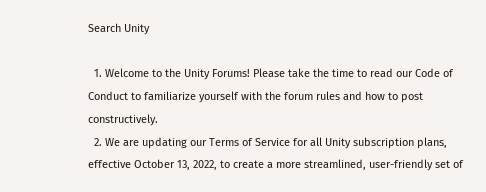Search Unity

  1. Welcome to the Unity Forums! Please take the time to read our Code of Conduct to familiarize yourself with the forum rules and how to post constructively.
  2. We are updating our Terms of Service for all Unity subscription plans, effective October 13, 2022, to create a more streamlined, user-friendly set of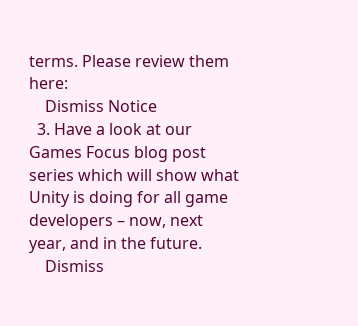terms. Please review them here:
    Dismiss Notice
  3. Have a look at our Games Focus blog post series which will show what Unity is doing for all game developers – now, next year, and in the future.
    Dismiss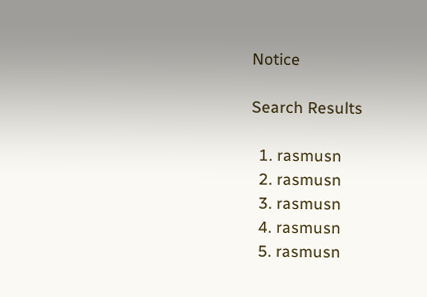Notice

Search Results

  1. rasmusn
  2. rasmusn
  3. rasmusn
  4. rasmusn
  5. rasmusn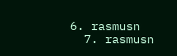6. rasmusn
  7. rasmusn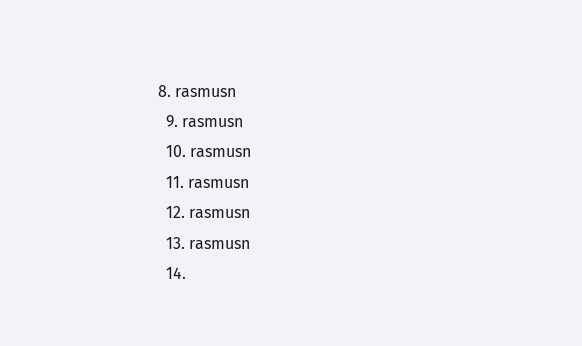8. rasmusn
  9. rasmusn
  10. rasmusn
  11. rasmusn
  12. rasmusn
  13. rasmusn
  14.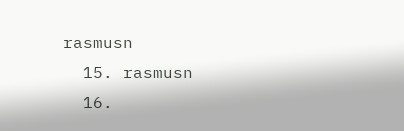rasmusn
  15. rasmusn
  16.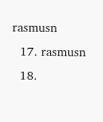rasmusn
  17. rasmusn
  18.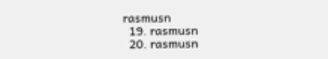rasmusn
  19. rasmusn
  20. rasmusn